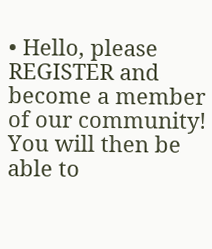• Hello, please REGISTER and become a member of our community! You will then be able to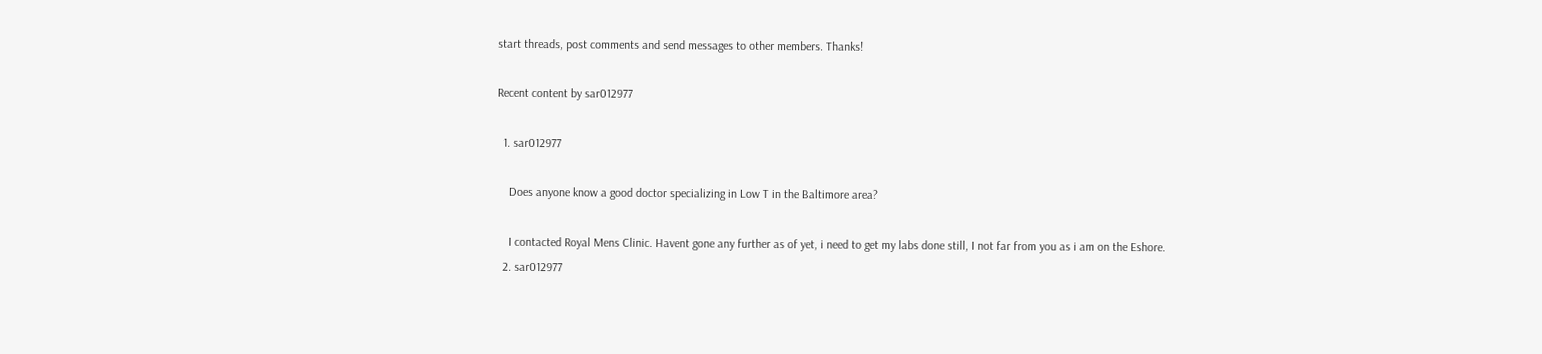start threads, post comments and send messages to other members. Thanks!

Recent content by sar012977

  1. sar012977

    Does anyone know a good doctor specializing in Low T in the Baltimore area?

    I contacted Royal Mens Clinic. Havent gone any further as of yet, i need to get my labs done still, I not far from you as i am on the Eshore.
  2. sar012977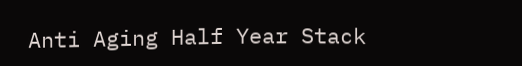Anti Aging Half Year Stack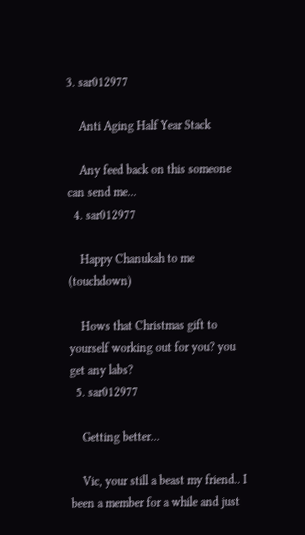3. sar012977

    Anti Aging Half Year Stack

    Any feed back on this someone can send me...
  4. sar012977

    Happy Chanukah to me (touchdown)

    Hows that Christmas gift to yourself working out for you? you get any labs?
  5. sar012977

    Getting better...

    Vic, your still a beast my friend.. I been a member for a while and just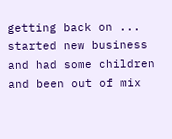getting back on ... started new business and had some children and been out of mix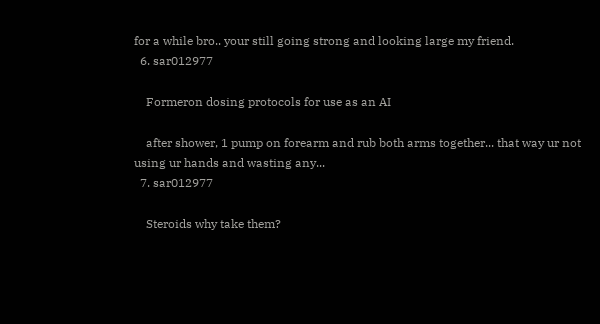for a while bro.. your still going strong and looking large my friend.
  6. sar012977

    Formeron dosing protocols for use as an AI

    after shower, 1 pump on forearm and rub both arms together... that way ur not using ur hands and wasting any...
  7. sar012977

    Steroids why take them?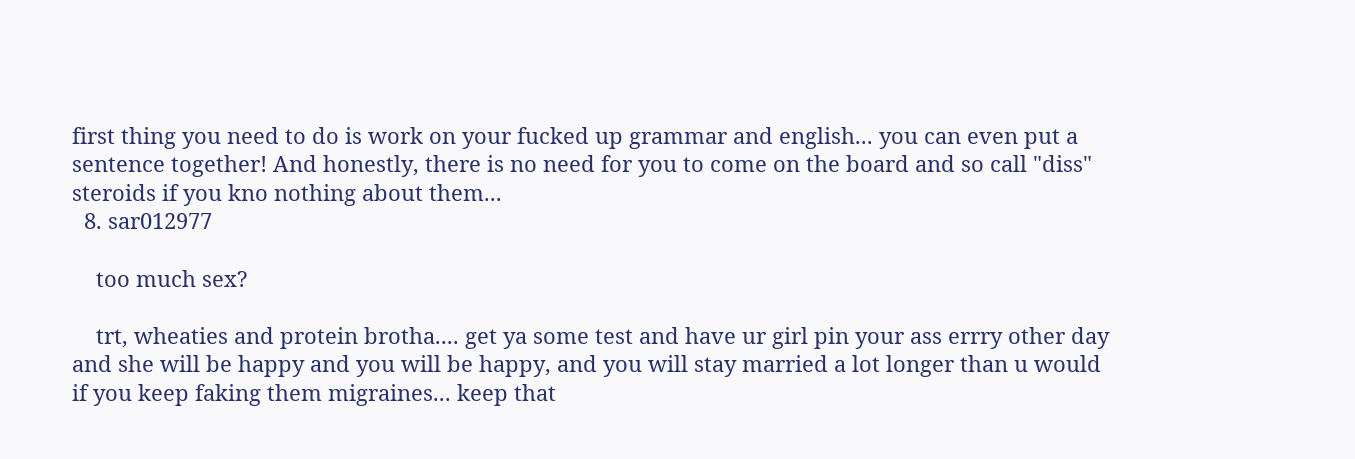first thing you need to do is work on your fucked up grammar and english... you can even put a sentence together! And honestly, there is no need for you to come on the board and so call "diss" steroids if you kno nothing about them...
  8. sar012977

    too much sex?

    trt, wheaties and protein brotha.... get ya some test and have ur girl pin your ass errry other day and she will be happy and you will be happy, and you will stay married a lot longer than u would if you keep faking them migraines... keep that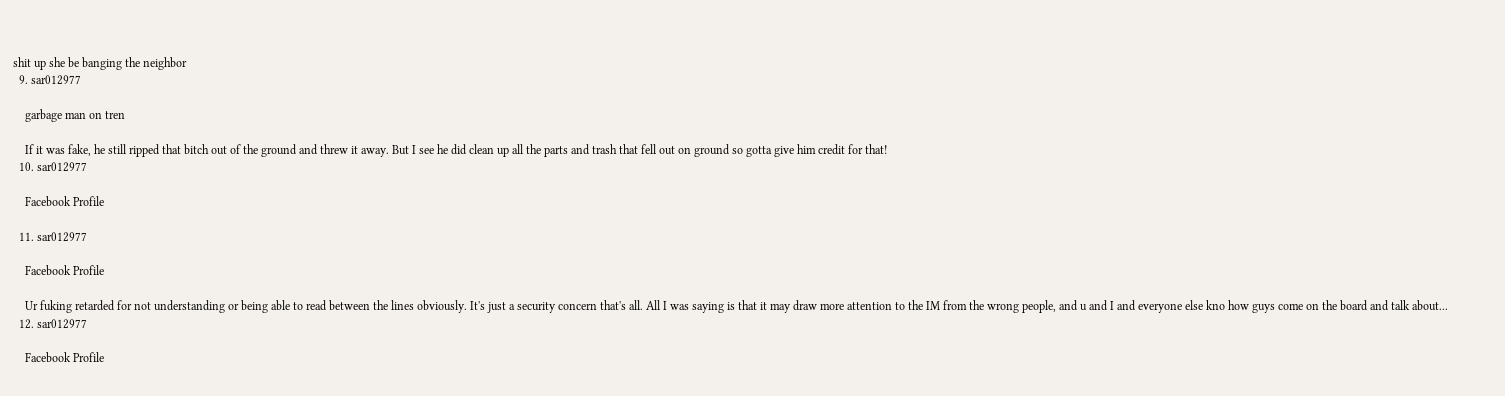shit up she be banging the neighbor
  9. sar012977

    garbage man on tren

    If it was fake, he still ripped that bitch out of the ground and threw it away. But I see he did clean up all the parts and trash that fell out on ground so gotta give him credit for that!
  10. sar012977

    Facebook Profile

  11. sar012977

    Facebook Profile

    Ur fuking retarded for not understanding or being able to read between the lines obviously. It's just a security concern that's all. All I was saying is that it may draw more attention to the IM from the wrong people, and u and I and everyone else kno how guys come on the board and talk about...
  12. sar012977

    Facebook Profile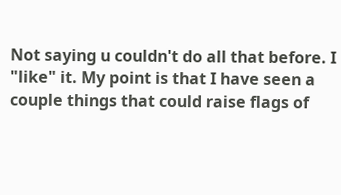Not saying u couldn't do all that before. I "like" it. My point is that I have seen a couple things that could raise flags of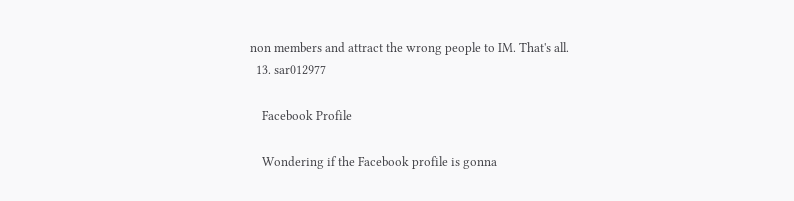non members and attract the wrong people to IM. That's all.
  13. sar012977

    Facebook Profile

    Wondering if the Facebook profile is gonna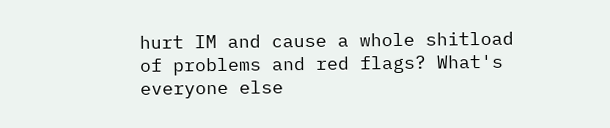hurt IM and cause a whole shitload of problems and red flags? What's everyone else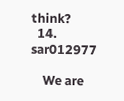think?
  14. sar012977

    We are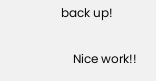back up!

    Nice work!!